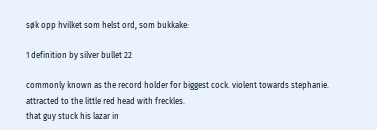søk opp hvilket som helst ord, som bukkake:

1 definition by silver bullet 22

commonly known as the record holder for biggest cock. violent towards stephanie. attracted to the little red head with freckles.
that guy stuck his lazar in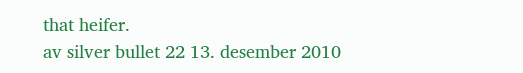that heifer.
av silver bullet 22 13. desember 2010